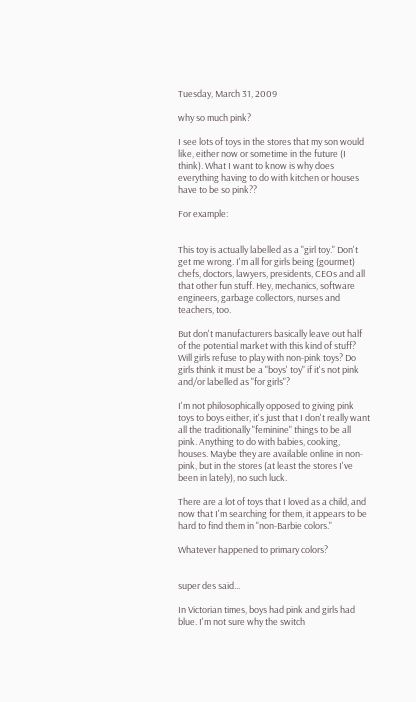Tuesday, March 31, 2009

why so much pink?

I see lots of toys in the stores that my son would like, either now or sometime in the future (I think). What I want to know is why does everything having to do with kitchen or houses have to be so pink??

For example:


This toy is actually labelled as a "girl toy." Don't get me wrong. I'm all for girls being (gourmet) chefs, doctors, lawyers, presidents, CEOs and all that other fun stuff. Hey, mechanics, software engineers, garbage collectors, nurses and teachers, too.

But don't manufacturers basically leave out half of the potential market with this kind of stuff? Will girls refuse to play with non-pink toys? Do girls think it must be a "boys' toy" if it's not pink and/or labelled as "for girls"?

I'm not philosophically opposed to giving pink toys to boys either, it's just that I don't really want all the traditionally "feminine" things to be all pink. Anything to do with babies, cooking, houses. Maybe they are available online in non-pink, but in the stores (at least the stores I've been in lately), no such luck.

There are a lot of toys that I loved as a child, and now that I'm searching for them, it appears to be hard to find them in "non-Barbie colors."

Whatever happened to primary colors?


super des said...

In Victorian times, boys had pink and girls had blue. I'm not sure why the switch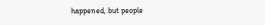happened, but people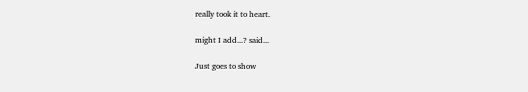really took it to heart.

might I add...? said...

Just goes to show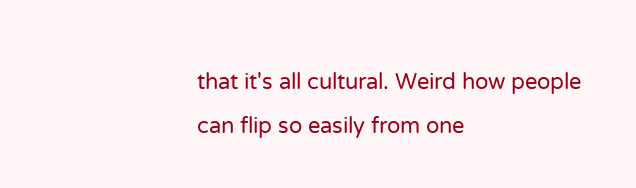that it's all cultural. Weird how people can flip so easily from one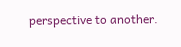perspective to another.